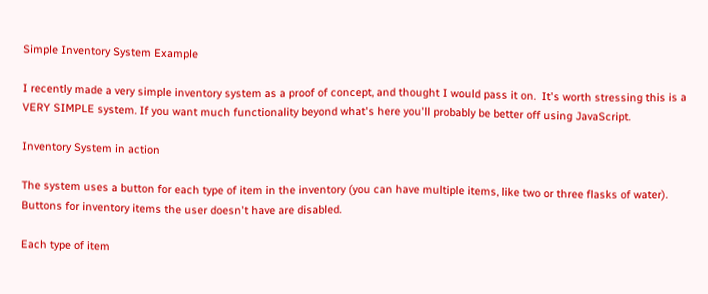Simple Inventory System Example

I recently made a very simple inventory system as a proof of concept, and thought I would pass it on.  It's worth stressing this is a VERY SIMPLE system. If you want much functionality beyond what's here you'll probably be better off using JavaScript.

Inventory System in action

The system uses a button for each type of item in the inventory (you can have multiple items, like two or three flasks of water). Buttons for inventory items the user doesn't have are disabled.

Each type of item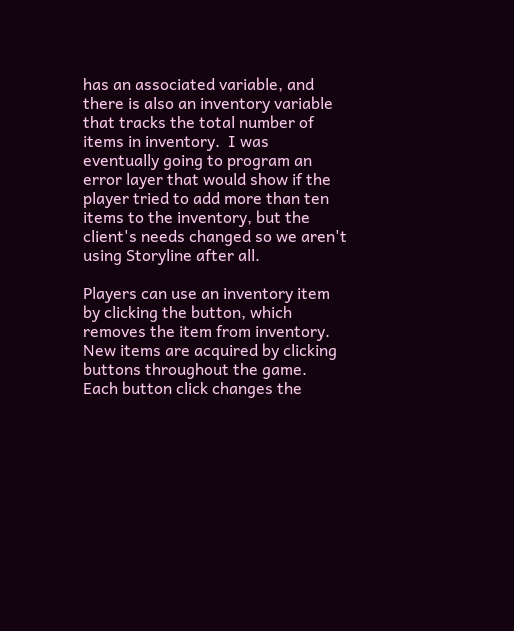has an associated variable, and there is also an inventory variable that tracks the total number of items in inventory.  I was eventually going to program an error layer that would show if the player tried to add more than ten items to the inventory, but the client's needs changed so we aren't using Storyline after all.

Players can use an inventory item by clicking the button, which removes the item from inventory.  New items are acquired by clicking buttons throughout the game.  Each button click changes the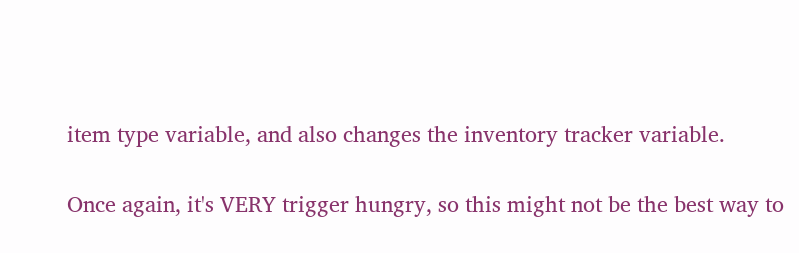item type variable, and also changes the inventory tracker variable.

Once again, it's VERY trigger hungry, so this might not be the best way to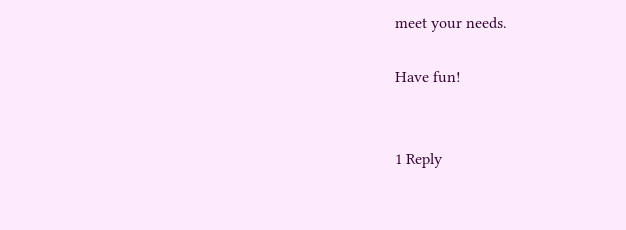meet your needs.

Have fun!


1 Reply